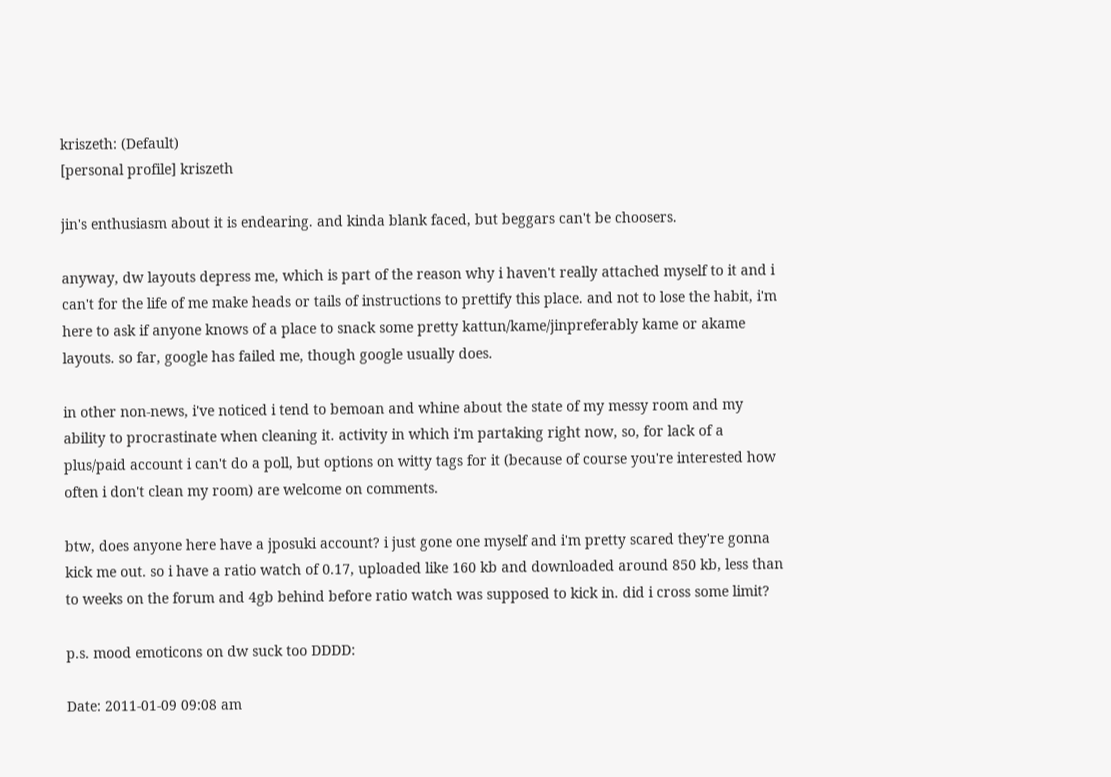kriszeth: (Default)
[personal profile] kriszeth

jin's enthusiasm about it is endearing. and kinda blank faced, but beggars can't be choosers.

anyway, dw layouts depress me, which is part of the reason why i haven't really attached myself to it and i can't for the life of me make heads or tails of instructions to prettify this place. and not to lose the habit, i'm here to ask if anyone knows of a place to snack some pretty kattun/kame/jinpreferably kame or akame layouts. so far, google has failed me, though google usually does.

in other non-news, i've noticed i tend to bemoan and whine about the state of my messy room and my ability to procrastinate when cleaning it. activity in which i'm partaking right now, so, for lack of a plus/paid account i can't do a poll, but options on witty tags for it (because of course you're interested how often i don't clean my room) are welcome on comments.

btw, does anyone here have a jposuki account? i just gone one myself and i'm pretty scared they're gonna kick me out. so i have a ratio watch of 0.17, uploaded like 160 kb and downloaded around 850 kb, less than to weeks on the forum and 4gb behind before ratio watch was supposed to kick in. did i cross some limit?

p.s. mood emoticons on dw suck too DDDD:

Date: 2011-01-09 09:08 am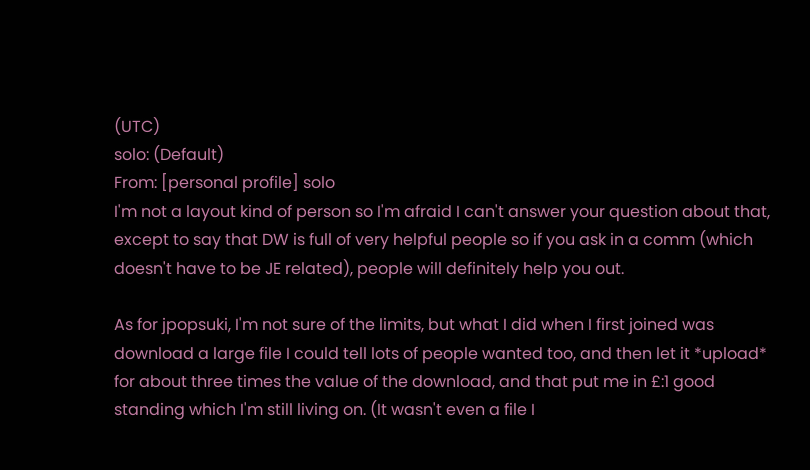(UTC)
solo: (Default)
From: [personal profile] solo
I'm not a layout kind of person so I'm afraid I can't answer your question about that, except to say that DW is full of very helpful people so if you ask in a comm (which doesn't have to be JE related), people will definitely help you out.

As for jpopsuki, I'm not sure of the limits, but what I did when I first joined was download a large file I could tell lots of people wanted too, and then let it *upload* for about three times the value of the download, and that put me in £:1 good standing which I'm still living on. (It wasn't even a file I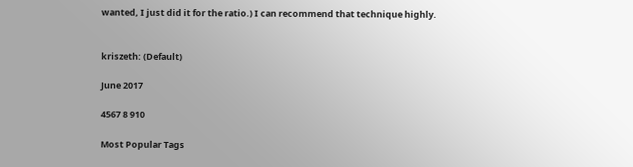wanted, I just did it for the ratio.) I can recommend that technique highly.


kriszeth: (Default)

June 2017

4567 8 910

Most Popular Tags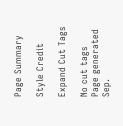Page Summary

Style Credit

Expand Cut Tags

No cut tags
Page generated Sep.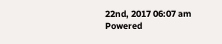22nd, 2017 06:07 am
Powered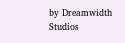by Dreamwidth Studios